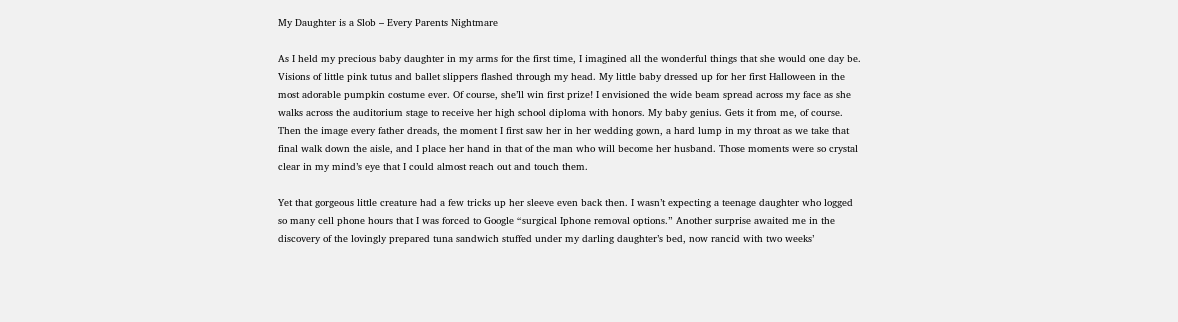My Daughter is a Slob – Every Parents Nightmare

As I held my precious baby daughter in my arms for the first time, I imagined all the wonderful things that she would one day be. Visions of little pink tutus and ballet slippers flashed through my head. My little baby dressed up for her first Halloween in the most adorable pumpkin costume ever. Of course, she’ll win first prize! I envisioned the wide beam spread across my face as she walks across the auditorium stage to receive her high school diploma with honors. My baby genius. Gets it from me, of course. Then the image every father dreads, the moment I first saw her in her wedding gown, a hard lump in my throat as we take that final walk down the aisle, and I place her hand in that of the man who will become her husband. Those moments were so crystal clear in my mind’s eye that I could almost reach out and touch them.

Yet that gorgeous little creature had a few tricks up her sleeve even back then. I wasn’t expecting a teenage daughter who logged so many cell phone hours that I was forced to Google “surgical Iphone removal options.” Another surprise awaited me in the discovery of the lovingly prepared tuna sandwich stuffed under my darling daughter’s bed, now rancid with two weeks’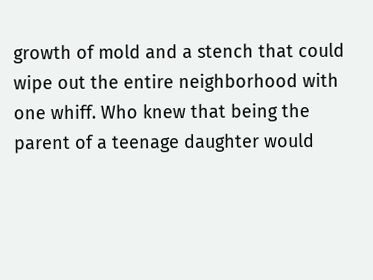growth of mold and a stench that could wipe out the entire neighborhood with one whiff. Who knew that being the parent of a teenage daughter would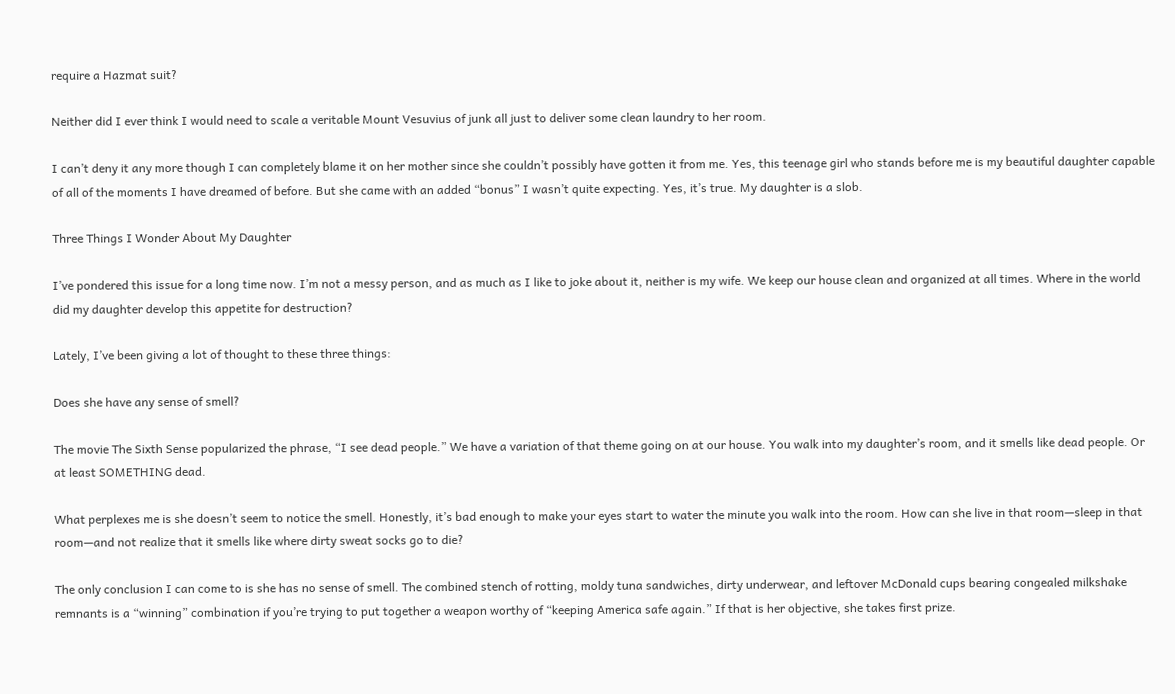require a Hazmat suit?

Neither did I ever think I would need to scale a veritable Mount Vesuvius of junk all just to deliver some clean laundry to her room.

I can’t deny it any more though I can completely blame it on her mother since she couldn’t possibly have gotten it from me. Yes, this teenage girl who stands before me is my beautiful daughter capable of all of the moments I have dreamed of before. But she came with an added “bonus” I wasn’t quite expecting. Yes, it’s true. My daughter is a slob.

Three Things I Wonder About My Daughter

I’ve pondered this issue for a long time now. I’m not a messy person, and as much as I like to joke about it, neither is my wife. We keep our house clean and organized at all times. Where in the world did my daughter develop this appetite for destruction?

Lately, I’ve been giving a lot of thought to these three things:

Does she have any sense of smell?

The movie The Sixth Sense popularized the phrase, “I see dead people.” We have a variation of that theme going on at our house. You walk into my daughter’s room, and it smells like dead people. Or at least SOMETHING dead.

What perplexes me is she doesn’t seem to notice the smell. Honestly, it’s bad enough to make your eyes start to water the minute you walk into the room. How can she live in that room—sleep in that room—and not realize that it smells like where dirty sweat socks go to die?

The only conclusion I can come to is she has no sense of smell. The combined stench of rotting, moldy tuna sandwiches, dirty underwear, and leftover McDonald cups bearing congealed milkshake remnants is a “winning” combination if you’re trying to put together a weapon worthy of “keeping America safe again.” If that is her objective, she takes first prize.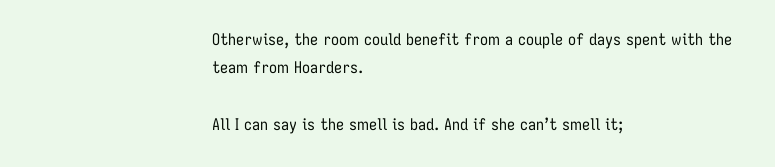Otherwise, the room could benefit from a couple of days spent with the team from Hoarders.

All I can say is the smell is bad. And if she can’t smell it;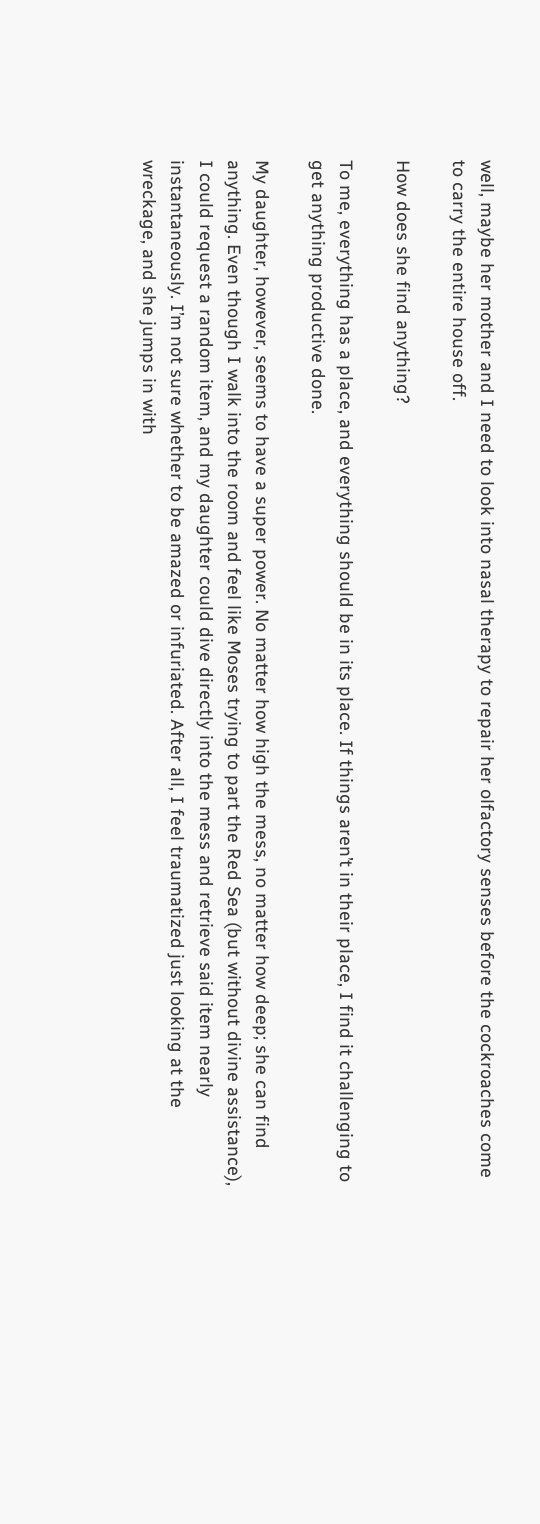well, maybe her mother and I need to look into nasal therapy to repair her olfactory senses before the cockroaches come to carry the entire house off.

How does she find anything?

To me, everything has a place, and everything should be in its place. If things aren’t in their place, I find it challenging to get anything productive done.

My daughter, however, seems to have a super power. No matter how high the mess, no matter how deep; she can find anything. Even though I walk into the room and feel like Moses trying to part the Red Sea (but without divine assistance), I could request a random item, and my daughter could dive directly into the mess and retrieve said item nearly instantaneously. I’m not sure whether to be amazed or infuriated. After all, I feel traumatized just looking at the wreckage, and she jumps in with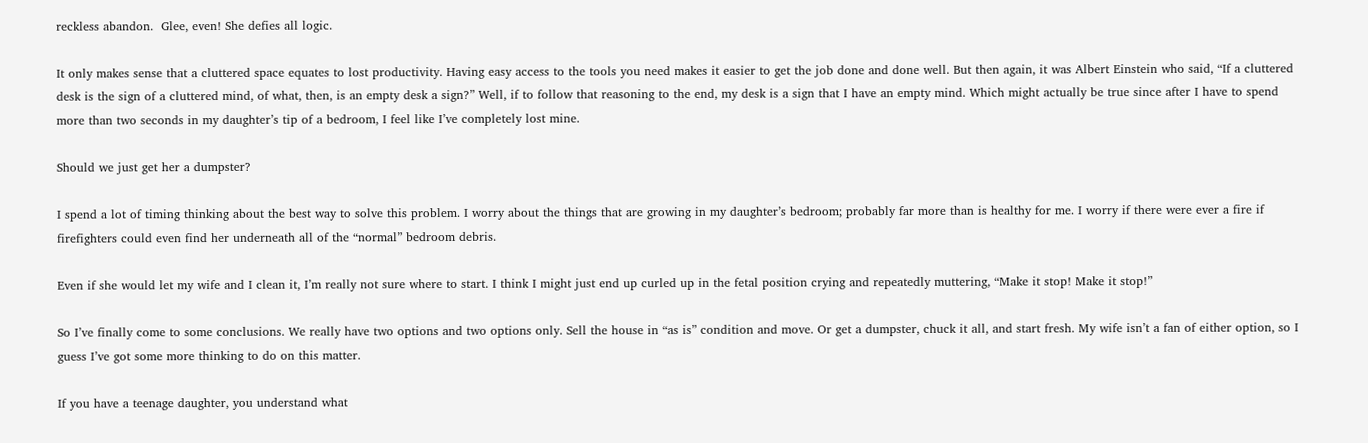reckless abandon.  Glee, even! She defies all logic.

It only makes sense that a cluttered space equates to lost productivity. Having easy access to the tools you need makes it easier to get the job done and done well. But then again, it was Albert Einstein who said, “If a cluttered desk is the sign of a cluttered mind, of what, then, is an empty desk a sign?” Well, if to follow that reasoning to the end, my desk is a sign that I have an empty mind. Which might actually be true since after I have to spend more than two seconds in my daughter’s tip of a bedroom, I feel like I’ve completely lost mine.

Should we just get her a dumpster?

I spend a lot of timing thinking about the best way to solve this problem. I worry about the things that are growing in my daughter’s bedroom; probably far more than is healthy for me. I worry if there were ever a fire if firefighters could even find her underneath all of the “normal” bedroom debris.

Even if she would let my wife and I clean it, I’m really not sure where to start. I think I might just end up curled up in the fetal position crying and repeatedly muttering, “Make it stop! Make it stop!”

So I’ve finally come to some conclusions. We really have two options and two options only. Sell the house in “as is” condition and move. Or get a dumpster, chuck it all, and start fresh. My wife isn’t a fan of either option, so I guess I’ve got some more thinking to do on this matter.

If you have a teenage daughter, you understand what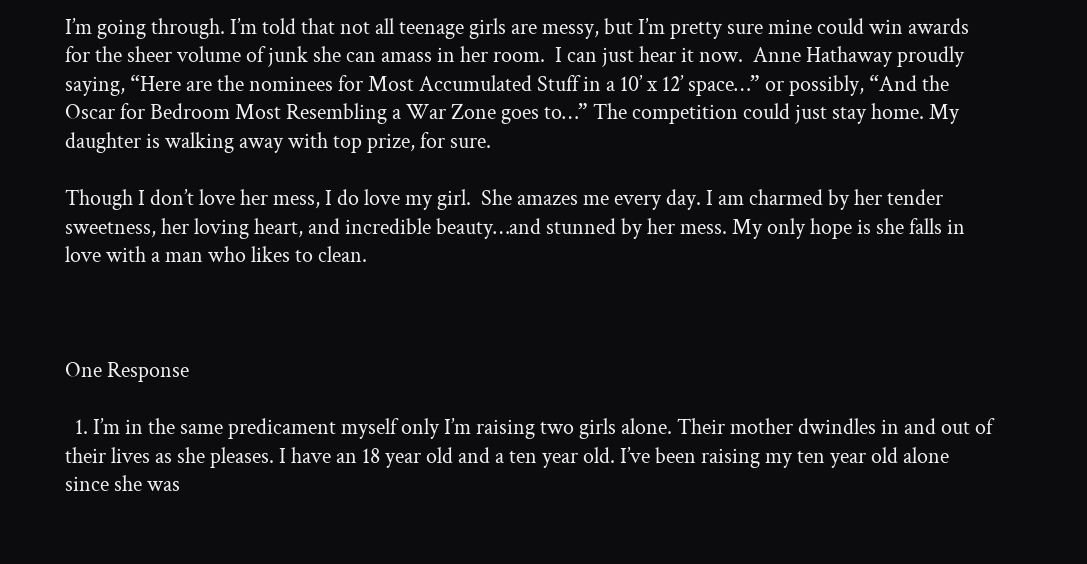I’m going through. I’m told that not all teenage girls are messy, but I’m pretty sure mine could win awards for the sheer volume of junk she can amass in her room.  I can just hear it now.  Anne Hathaway proudly saying, “Here are the nominees for Most Accumulated Stuff in a 10’ x 12’ space…” or possibly, “And the Oscar for Bedroom Most Resembling a War Zone goes to…” The competition could just stay home. My daughter is walking away with top prize, for sure.

Though I don’t love her mess, I do love my girl.  She amazes me every day. I am charmed by her tender sweetness, her loving heart, and incredible beauty…and stunned by her mess. My only hope is she falls in love with a man who likes to clean.



One Response

  1. I’m in the same predicament myself only I’m raising two girls alone. Their mother dwindles in and out of their lives as she pleases. I have an 18 year old and a ten year old. I’ve been raising my ten year old alone since she was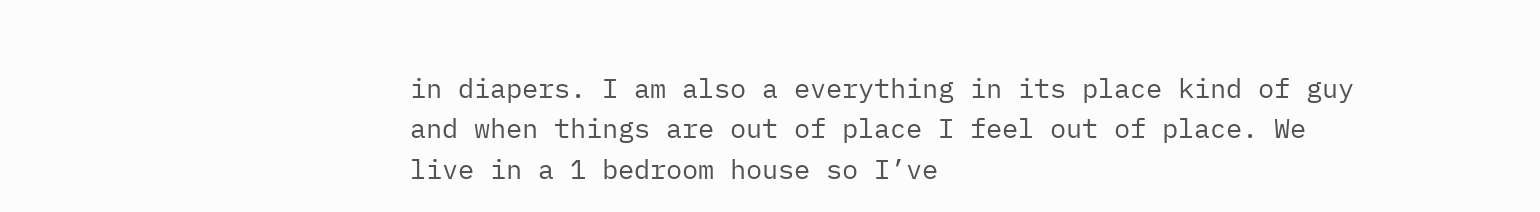in diapers. I am also a everything in its place kind of guy and when things are out of place I feel out of place. We live in a 1 bedroom house so I’ve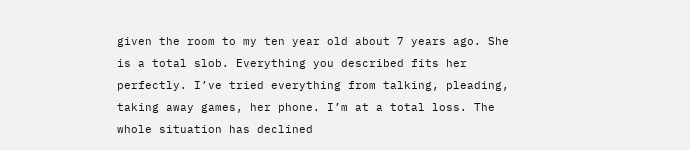given the room to my ten year old about 7 years ago. She is a total slob. Everything you described fits her perfectly. I’ve tried everything from talking, pleading, taking away games, her phone. I’m at a total loss. The whole situation has declined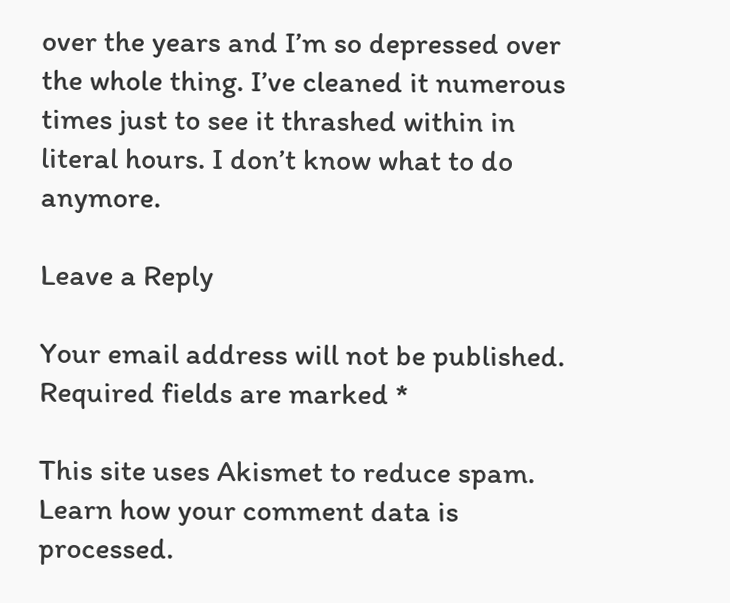over the years and I’m so depressed over the whole thing. I’ve cleaned it numerous times just to see it thrashed within in literal hours. I don’t know what to do anymore.

Leave a Reply

Your email address will not be published. Required fields are marked *

This site uses Akismet to reduce spam. Learn how your comment data is processed.